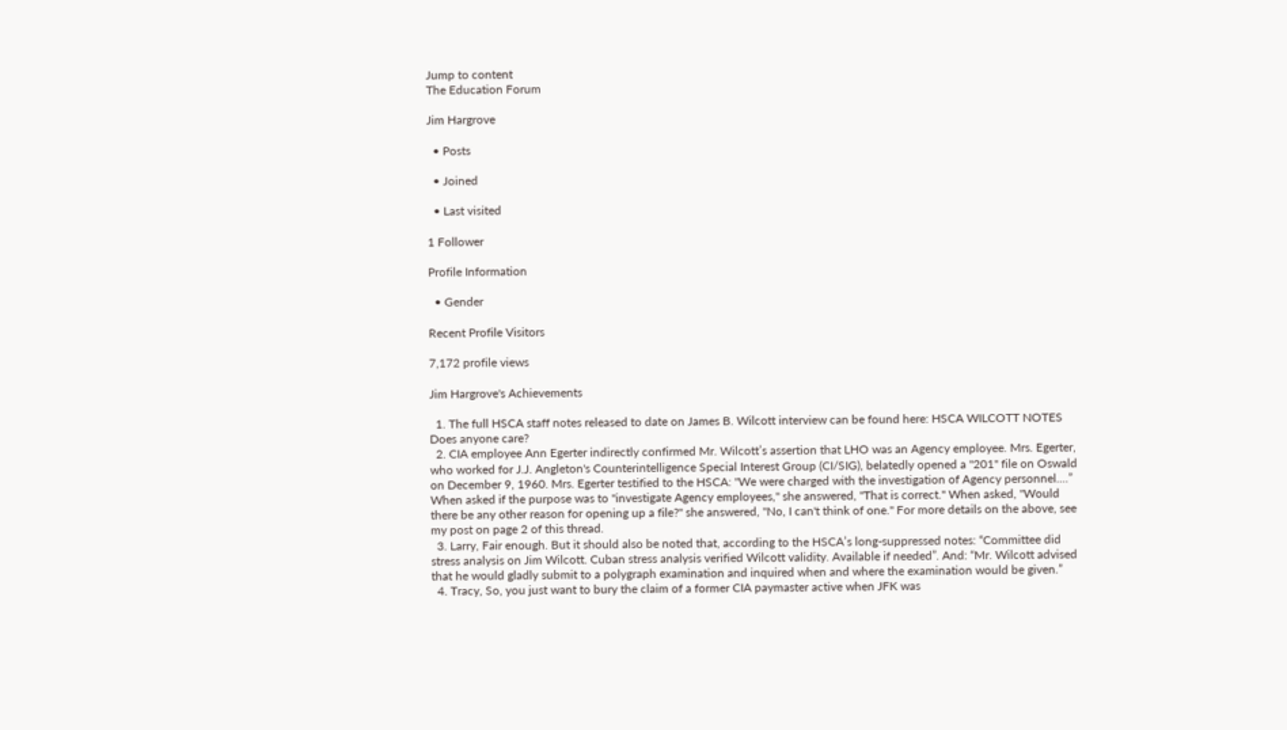Jump to content
The Education Forum

Jim Hargrove

  • Posts

  • Joined

  • Last visited

1 Follower

Profile Information

  • Gender

Recent Profile Visitors

7,172 profile views

Jim Hargrove's Achievements

  1. The full HSCA staff notes released to date on James B. Wilcott interview can be found here: HSCA WILCOTT NOTES Does anyone care?
  2. CIA employee Ann Egerter indirectly confirmed Mr. Wilcott’s assertion that LHO was an Agency employee. Mrs. Egerter, who worked for J.J. Angleton's Counterintelligence Special Interest Group (CI/SIG), belatedly opened a "201" file on Oswald on December 9, 1960. Mrs. Egerter testified to the HSCA: "We were charged with the investigation of Agency personnel....” When asked if the purpose was to "investigate Agency employees," she answered, "That is correct." When asked, "Would there be any other reason for opening up a file?" she answered, "No, I can't think of one." For more details on the above, see my post on page 2 of this thread.
  3. Larry, Fair enough. But it should also be noted that, according to the HSCA’s long-suppressed notes: “Committee did stress analysis on Jim Wilcott. Cuban stress analysis verified Wilcott validity. Available if needed”. And: “Mr. Wilcott advised that he would gladly submit to a polygraph examination and inquired when and where the examination would be given.”
  4. Tracy, So, you just want to bury the claim of a former CIA paymaster active when JFK was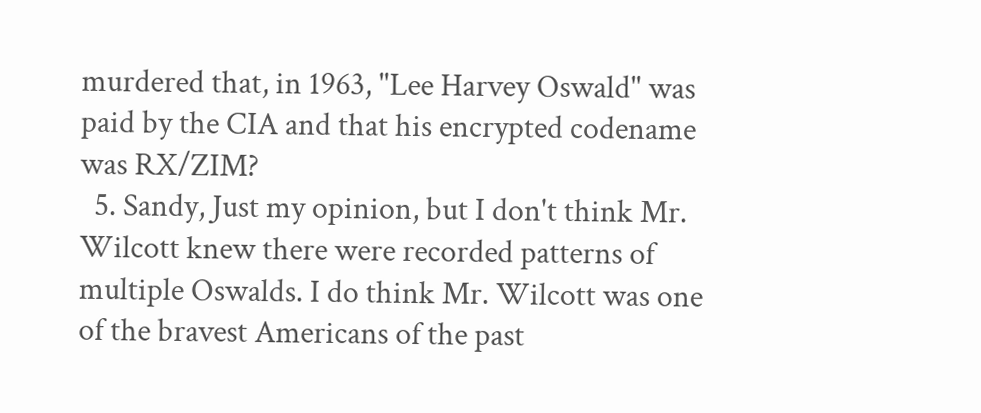murdered that, in 1963, "Lee Harvey Oswald" was paid by the CIA and that his encrypted codename was RX/ZIM?
  5. Sandy, Just my opinion, but I don't think Mr. Wilcott knew there were recorded patterns of multiple Oswalds. I do think Mr. Wilcott was one of the bravest Americans of the past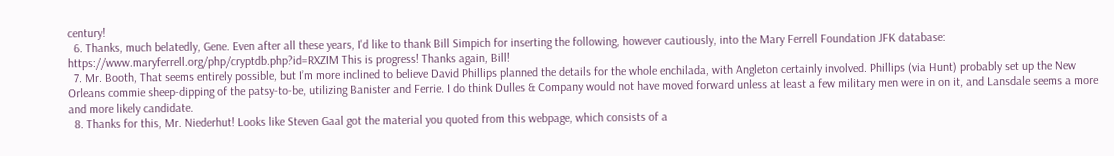century!
  6. Thanks, much belatedly, Gene. Even after all these years, I'd like to thank Bill Simpich for inserting the following, however cautiously, into the Mary Ferrell Foundation JFK database: https://www.maryferrell.org/php/cryptdb.php?id=RXZIM This is progress! Thanks again, Bill!
  7. Mr. Booth, That seems entirely possible, but I’m more inclined to believe David Phillips planned the details for the whole enchilada, with Angleton certainly involved. Phillips (via Hunt) probably set up the New Orleans commie sheep-dipping of the patsy-to-be, utilizing Banister and Ferrie. I do think Dulles & Company would not have moved forward unless at least a few military men were in on it, and Lansdale seems a more and more likely candidate.
  8. Thanks for this, Mr. Niederhut! Looks like Steven Gaal got the material you quoted from this webpage, which consists of a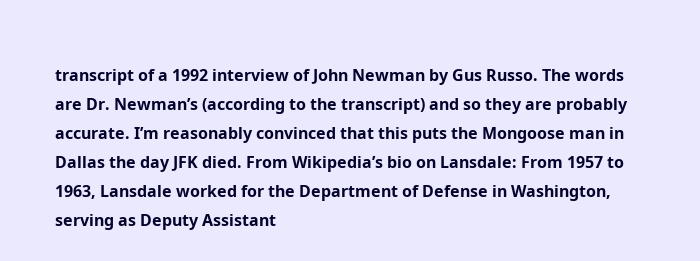transcript of a 1992 interview of John Newman by Gus Russo. The words are Dr. Newman’s (according to the transcript) and so they are probably accurate. I’m reasonably convinced that this puts the Mongoose man in Dallas the day JFK died. From Wikipedia’s bio on Lansdale: From 1957 to 1963, Lansdale worked for the Department of Defense in Washington, serving as Deputy Assistant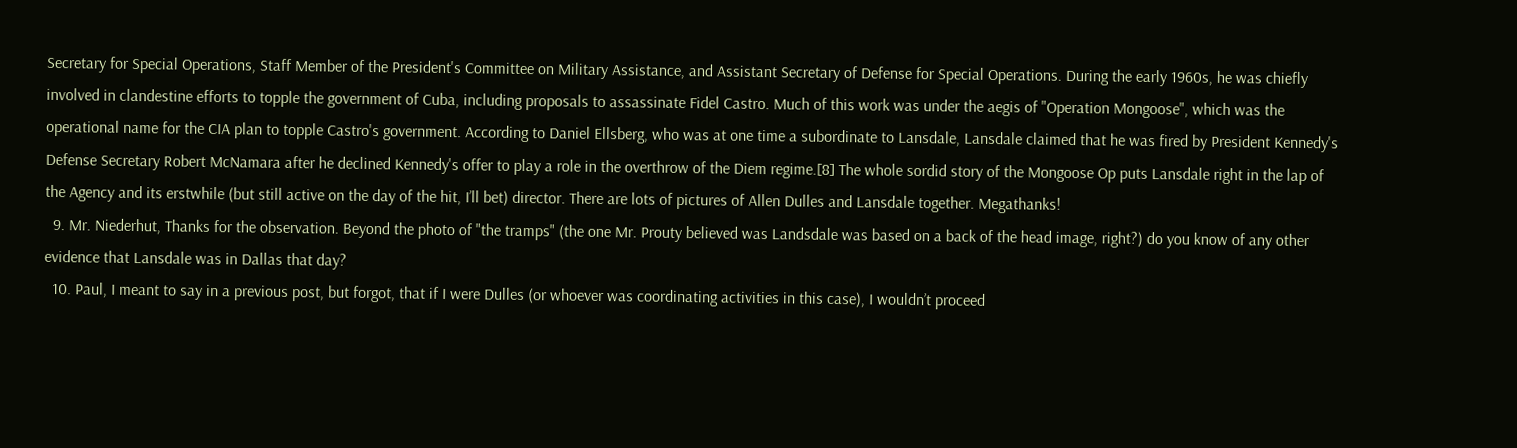Secretary for Special Operations, Staff Member of the President's Committee on Military Assistance, and Assistant Secretary of Defense for Special Operations. During the early 1960s, he was chiefly involved in clandestine efforts to topple the government of Cuba, including proposals to assassinate Fidel Castro. Much of this work was under the aegis of "Operation Mongoose", which was the operational name for the CIA plan to topple Castro's government. According to Daniel Ellsberg, who was at one time a subordinate to Lansdale, Lansdale claimed that he was fired by President Kennedy's Defense Secretary Robert McNamara after he declined Kennedy's offer to play a role in the overthrow of the Diem regime.[8] The whole sordid story of the Mongoose Op puts Lansdale right in the lap of the Agency and its erstwhile (but still active on the day of the hit, I’ll bet) director. There are lots of pictures of Allen Dulles and Lansdale together. Megathanks!
  9. Mr. Niederhut, Thanks for the observation. Beyond the photo of "the tramps" (the one Mr. Prouty believed was Landsdale was based on a back of the head image, right?) do you know of any other evidence that Lansdale was in Dallas that day?
  10. Paul, I meant to say in a previous post, but forgot, that if I were Dulles (or whoever was coordinating activities in this case), I wouldn’t proceed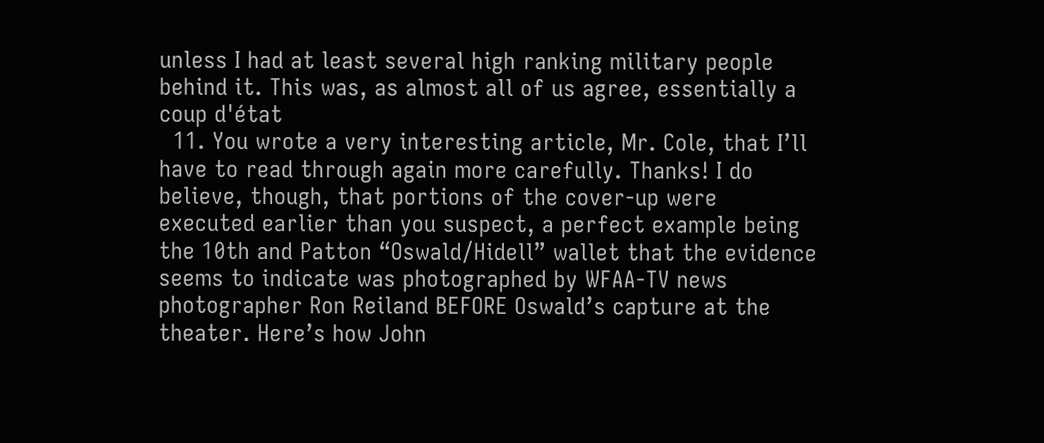unless I had at least several high ranking military people behind it. This was, as almost all of us agree, essentially a coup d'état
  11. You wrote a very interesting article, Mr. Cole, that I’ll have to read through again more carefully. Thanks! I do believe, though, that portions of the cover-up were executed earlier than you suspect, a perfect example being the 10th and Patton “Oswald/Hidell” wallet that the evidence seems to indicate was photographed by WFAA-TV news photographer Ron Reiland BEFORE Oswald’s capture at the theater. Here’s how John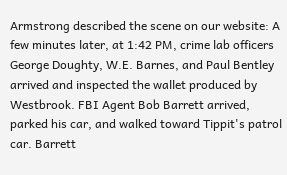Armstrong described the scene on our website: A few minutes later, at 1:42 PM, crime lab officers George Doughty, W.E. Barnes, and Paul Bentley arrived and inspected the wallet produced by Westbrook. FBI Agent Bob Barrett arrived, parked his car, and walked toward Tippit's patrol car. Barrett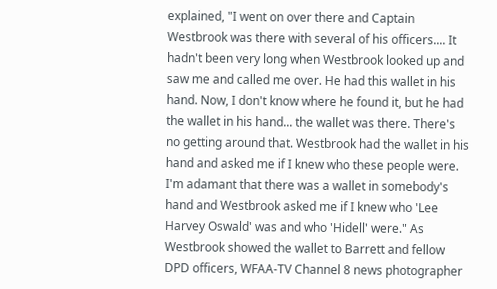explained, "I went on over there and Captain Westbrook was there with several of his officers.... It hadn't been very long when Westbrook looked up and saw me and called me over. He had this wallet in his hand. Now, I don't know where he found it, but he had the wallet in his hand... the wallet was there. There's no getting around that. Westbrook had the wallet in his hand and asked me if I knew who these people were. I'm adamant that there was a wallet in somebody's hand and Westbrook asked me if I knew who 'Lee Harvey Oswald' was and who 'Hidell' were." As Westbrook showed the wallet to Barrett and fellow DPD officers, WFAA-TV Channel 8 news photographer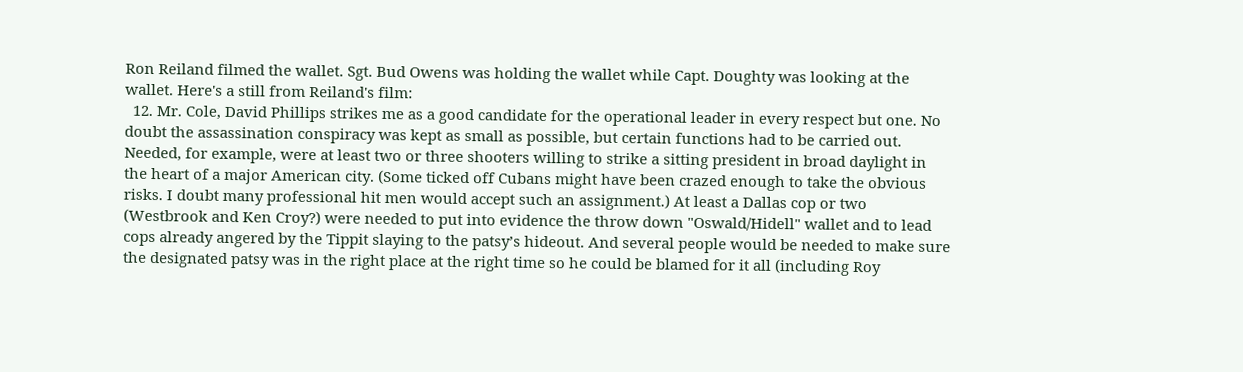Ron Reiland filmed the wallet. Sgt. Bud Owens was holding the wallet while Capt. Doughty was looking at the wallet. Here's a still from Reiland's film:
  12. Mr. Cole, David Phillips strikes me as a good candidate for the operational leader in every respect but one. No doubt the assassination conspiracy was kept as small as possible, but certain functions had to be carried out. Needed, for example, were at least two or three shooters willing to strike a sitting president in broad daylight in the heart of a major American city. (Some ticked off Cubans might have been crazed enough to take the obvious risks. I doubt many professional hit men would accept such an assignment.) At least a Dallas cop or two (Westbrook and Ken Croy?) were needed to put into evidence the throw down "Oswald/Hidell" wallet and to lead cops already angered by the Tippit slaying to the patsy’s hideout. And several people would be needed to make sure the designated patsy was in the right place at the right time so he could be blamed for it all (including Roy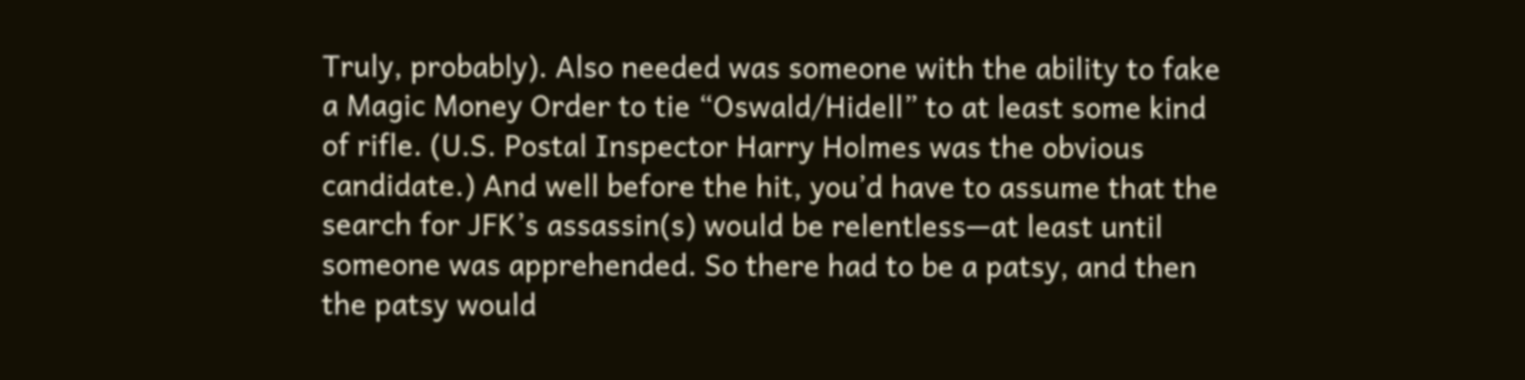Truly, probably). Also needed was someone with the ability to fake a Magic Money Order to tie “Oswald/Hidell” to at least some kind of rifle. (U.S. Postal Inspector Harry Holmes was the obvious candidate.) And well before the hit, you’d have to assume that the search for JFK’s assassin(s) would be relentless—at least until someone was apprehended. So there had to be a patsy, and then the patsy would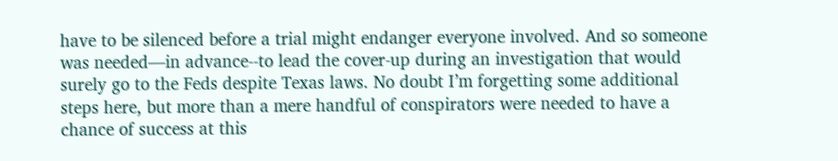have to be silenced before a trial might endanger everyone involved. And so someone was needed—in advance--to lead the cover-up during an investigation that would surely go to the Feds despite Texas laws. No doubt I’m forgetting some additional steps here, but more than a mere handful of conspirators were needed to have a chance of success at this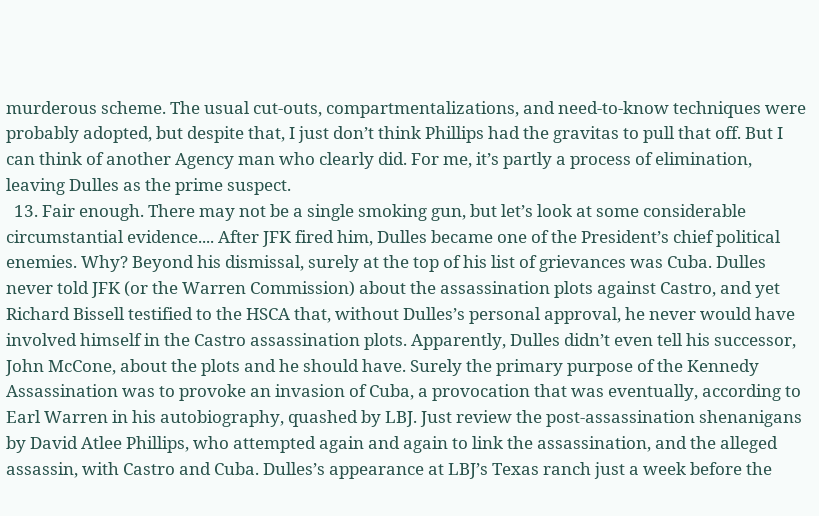murderous scheme. The usual cut-outs, compartmentalizations, and need-to-know techniques were probably adopted, but despite that, I just don’t think Phillips had the gravitas to pull that off. But I can think of another Agency man who clearly did. For me, it’s partly a process of elimination, leaving Dulles as the prime suspect.
  13. Fair enough. There may not be a single smoking gun, but let’s look at some considerable circumstantial evidence.... After JFK fired him, Dulles became one of the President’s chief political enemies. Why? Beyond his dismissal, surely at the top of his list of grievances was Cuba. Dulles never told JFK (or the Warren Commission) about the assassination plots against Castro, and yet Richard Bissell testified to the HSCA that, without Dulles’s personal approval, he never would have involved himself in the Castro assassination plots. Apparently, Dulles didn’t even tell his successor, John McCone, about the plots and he should have. Surely the primary purpose of the Kennedy Assassination was to provoke an invasion of Cuba, a provocation that was eventually, according to Earl Warren in his autobiography, quashed by LBJ. Just review the post-assassination shenanigans by David Atlee Phillips, who attempted again and again to link the assassination, and the alleged assassin, with Castro and Cuba. Dulles’s appearance at LBJ’s Texas ranch just a week before the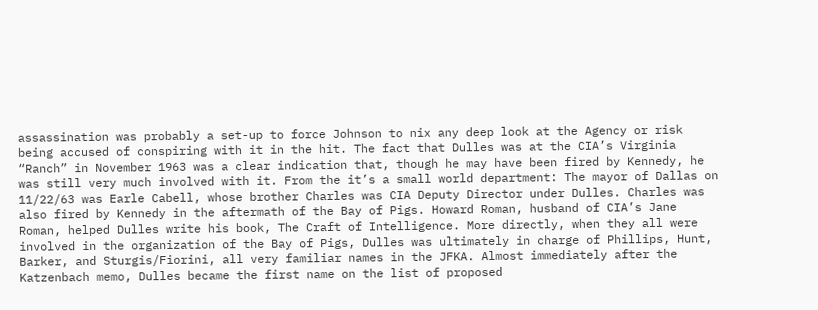assassination was probably a set-up to force Johnson to nix any deep look at the Agency or risk being accused of conspiring with it in the hit. The fact that Dulles was at the CIA’s Virginia “Ranch” in November 1963 was a clear indication that, though he may have been fired by Kennedy, he was still very much involved with it. From the it’s a small world department: The mayor of Dallas on 11/22/63 was Earle Cabell, whose brother Charles was CIA Deputy Director under Dulles. Charles was also fired by Kennedy in the aftermath of the Bay of Pigs. Howard Roman, husband of CIA’s Jane Roman, helped Dulles write his book, The Craft of Intelligence. More directly, when they all were involved in the organization of the Bay of Pigs, Dulles was ultimately in charge of Phillips, Hunt, Barker, and Sturgis/Fiorini, all very familiar names in the JFKA. Almost immediately after the Katzenbach memo, Dulles became the first name on the list of proposed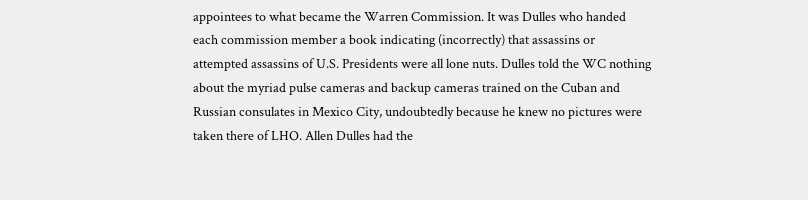appointees to what became the Warren Commission. It was Dulles who handed each commission member a book indicating (incorrectly) that assassins or attempted assassins of U.S. Presidents were all lone nuts. Dulles told the WC nothing about the myriad pulse cameras and backup cameras trained on the Cuban and Russian consulates in Mexico City, undoubtedly because he knew no pictures were taken there of LHO. Allen Dulles had the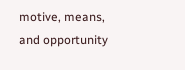motive, means, and opportunity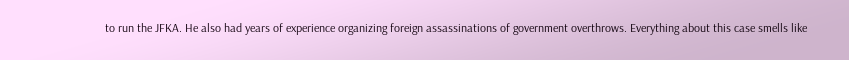to run the JFKA. He also had years of experience organizing foreign assassinations of government overthrows. Everything about this case smells like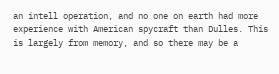an intell operation, and no one on earth had more experience with American spycraft than Dulles. This is largely from memory, and so there may be a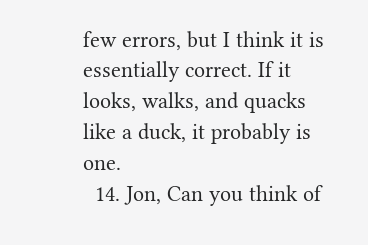few errors, but I think it is essentially correct. If it looks, walks, and quacks like a duck, it probably is one.
  14. Jon, Can you think of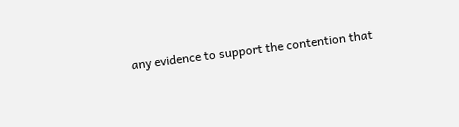any evidence to support the contention that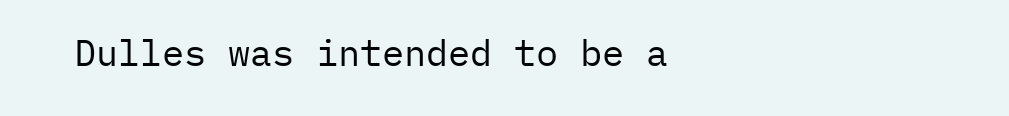Dulles was intended to be a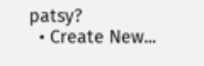patsy?
  • Create New...